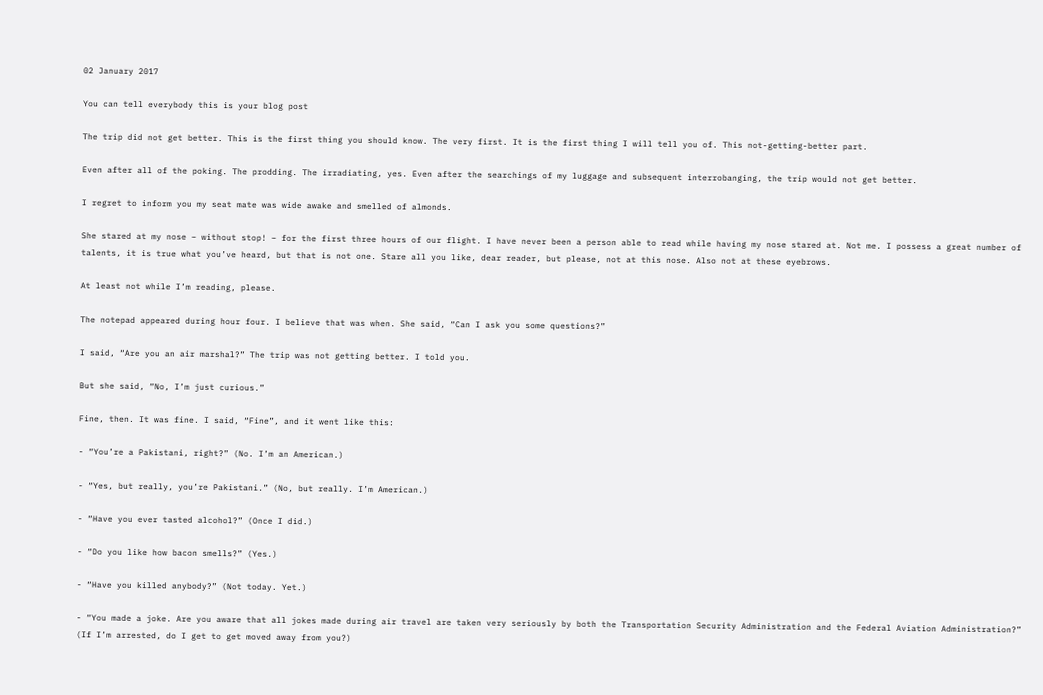02 January 2017

You can tell everybody this is your blog post

The trip did not get better. This is the first thing you should know. The very first. It is the first thing I will tell you of. This not-getting-better part.

Even after all of the poking. The prodding. The irradiating, yes. Even after the searchings of my luggage and subsequent interrobanging, the trip would not get better.

I regret to inform you my seat mate was wide awake and smelled of almonds.

She stared at my nose – without stop! – for the first three hours of our flight. I have never been a person able to read while having my nose stared at. Not me. I possess a great number of talents, it is true what you’ve heard, but that is not one. Stare all you like, dear reader, but please, not at this nose. Also not at these eyebrows.

At least not while I’m reading, please.

The notepad appeared during hour four. I believe that was when. She said, “Can I ask you some questions?”

I said, “Are you an air marshal?” The trip was not getting better. I told you.

But she said, “No, I’m just curious.”

Fine, then. It was fine. I said, “Fine”, and it went like this:

- “You’re a Pakistani, right?” (No. I’m an American.)

- “Yes, but really, you’re Pakistani.” (No, but really. I’m American.)

- “Have you ever tasted alcohol?” (Once I did.)

- “Do you like how bacon smells?” (Yes.)

- “Have you killed anybody?” (Not today. Yet.)

- “You made a joke. Are you aware that all jokes made during air travel are taken very seriously by both the Transportation Security Administration and the Federal Aviation Administration?” (If I’m arrested, do I get to get moved away from you?)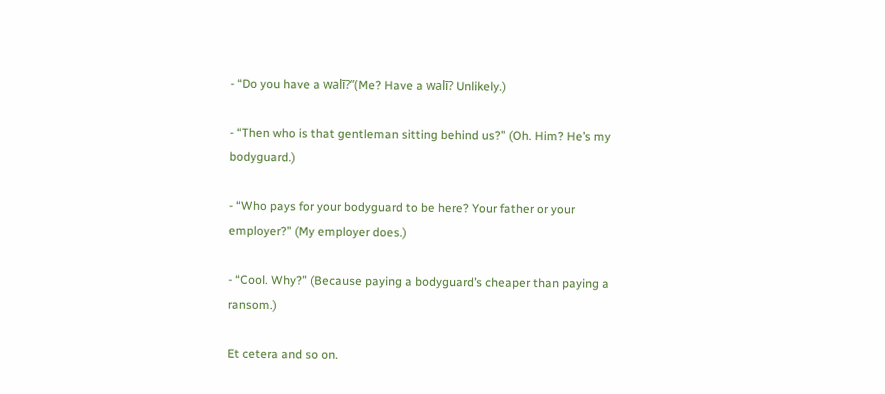- “Do you have a walī?”(Me? Have a walī? Unlikely.)

- “Then who is that gentleman sitting behind us?” (Oh. Him? He’s my bodyguard.)

- “Who pays for your bodyguard to be here? Your father or your employer?” (My employer does.)

- “Cool. Why?” (Because paying a bodyguard’s cheaper than paying a ransom.)

Et cetera and so on.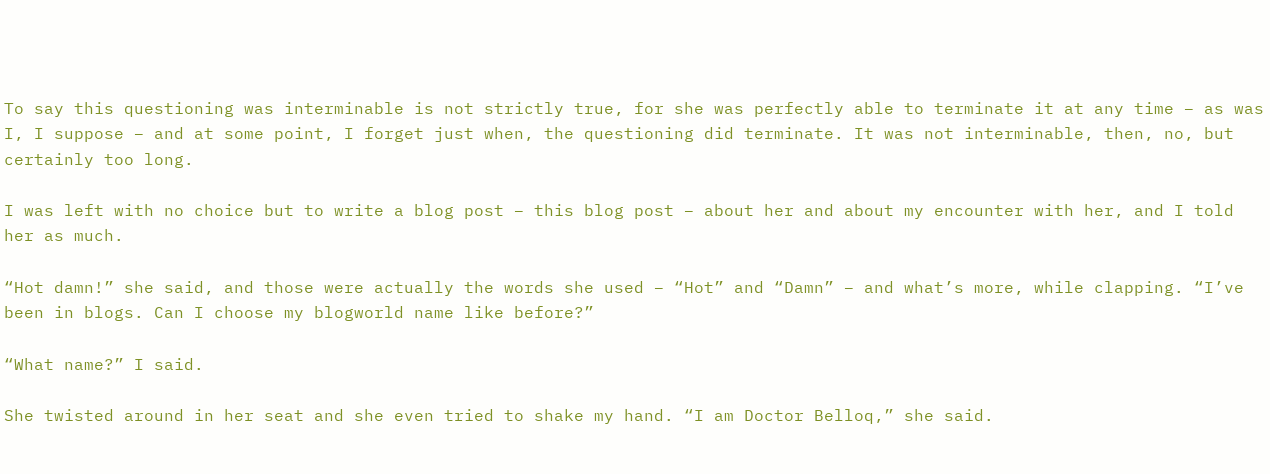To say this questioning was interminable is not strictly true, for she was perfectly able to terminate it at any time – as was I, I suppose – and at some point, I forget just when, the questioning did terminate. It was not interminable, then, no, but certainly too long.

I was left with no choice but to write a blog post – this blog post – about her and about my encounter with her, and I told her as much.

“Hot damn!” she said, and those were actually the words she used – “Hot” and “Damn” – and what’s more, while clapping. “I’ve been in blogs. Can I choose my blogworld name like before?”

“What name?” I said.

She twisted around in her seat and she even tried to shake my hand. “I am Doctor Belloq,” she said.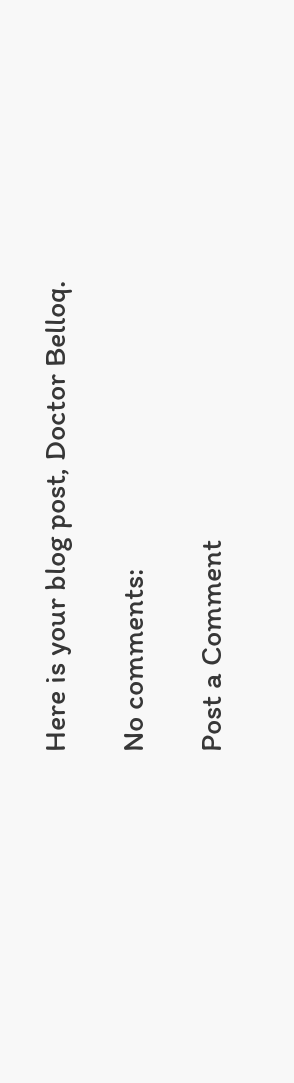Here is your blog post, Doctor Belloq.

No comments:

Post a Comment